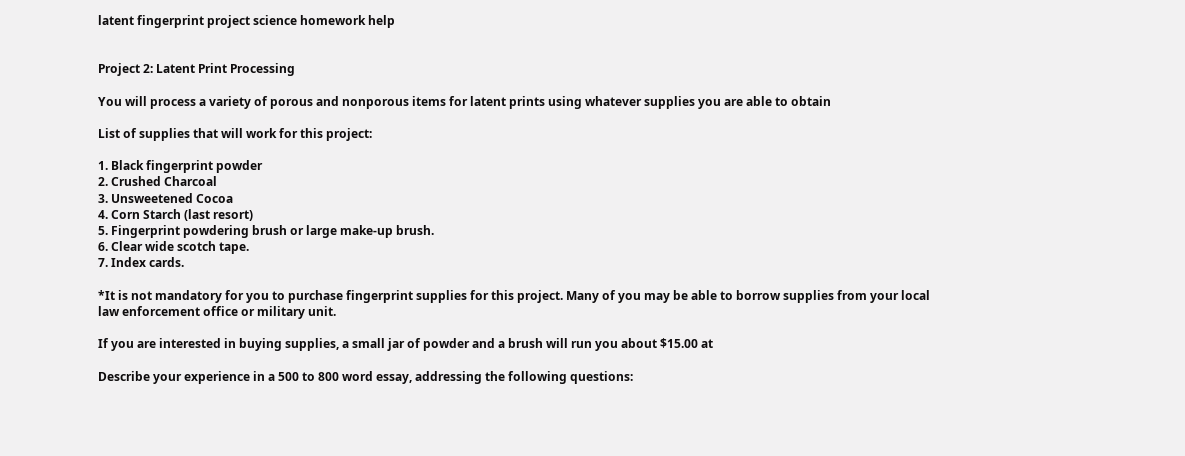latent fingerprint project science homework help


Project 2: Latent Print Processing

You will process a variety of porous and nonporous items for latent prints using whatever supplies you are able to obtain

List of supplies that will work for this project:

1. Black fingerprint powder
2. Crushed Charcoal
3. Unsweetened Cocoa
4. Corn Starch (last resort)
5. Fingerprint powdering brush or large make-up brush.
6. Clear wide scotch tape.
7. Index cards.

*It is not mandatory for you to purchase fingerprint supplies for this project. Many of you may be able to borrow supplies from your local law enforcement office or military unit.

If you are interested in buying supplies, a small jar of powder and a brush will run you about $15.00 at

Describe your experience in a 500 to 800 word essay, addressing the following questions: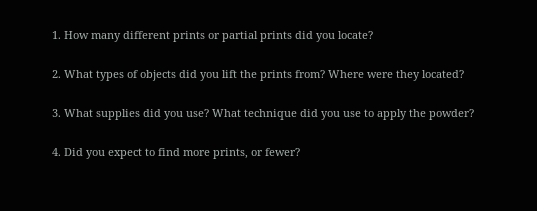1. How many different prints or partial prints did you locate?

2. What types of objects did you lift the prints from? Where were they located?

3. What supplies did you use? What technique did you use to apply the powder?

4. Did you expect to find more prints, or fewer?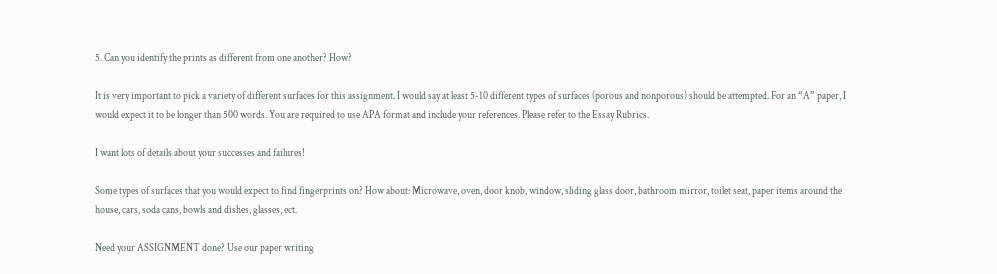5. Can you identify the prints as different from one another? How?

It is very important to pick a variety of different surfaces for this assignment. I would say at least 5-10 different types of surfaces (porous and nonporous) should be attempted. For an “A” paper, I would expect it to be longer than 500 words. You are required to use APA format and include your references. Please refer to the Essay Rubrics.

I want lots of details about your successes and failures!

Some types of surfaces that you would expect to find fingerprints on? How about: Microwave, oven, door knob, window, sliding glass door, bathroom mirror, toilet seat, paper items around the house, cars, soda cans, bowls and dishes, glasses, ect.

Need your ASSIGNMENT done? Use our paper writing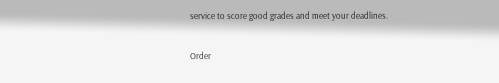service to score good grades and meet your deadlines.

Order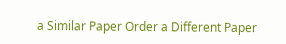a Similar Paper Order a Different Paper